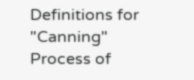Definitions for "Canning"
Process of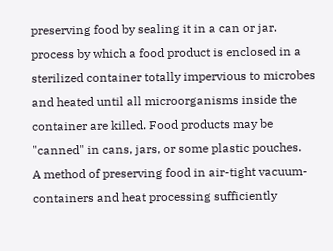preserving food by sealing it in a can or jar.
process by which a food product is enclosed in a sterilized container totally impervious to microbes and heated until all microorganisms inside the container are killed. Food products may be "canned" in cans, jars, or some plastic pouches.
A method of preserving food in air-tight vacuum-containers and heat processing sufficiently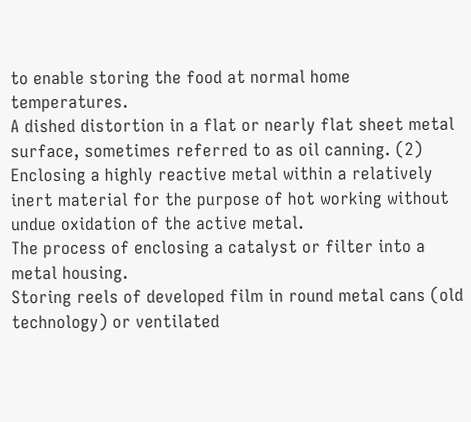to enable storing the food at normal home temperatures.
A dished distortion in a flat or nearly flat sheet metal surface, sometimes referred to as oil canning. (2) Enclosing a highly reactive metal within a relatively inert material for the purpose of hot working without undue oxidation of the active metal.
The process of enclosing a catalyst or filter into a metal housing.
Storing reels of developed film in round metal cans (old technology) or ventilated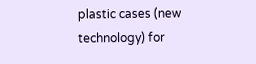plastic cases (new technology) for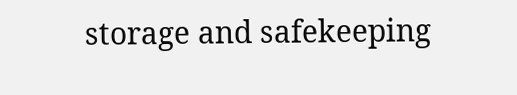storage and safekeeping